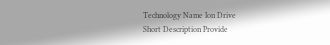Technology Name Ion Drive
Short Description Provide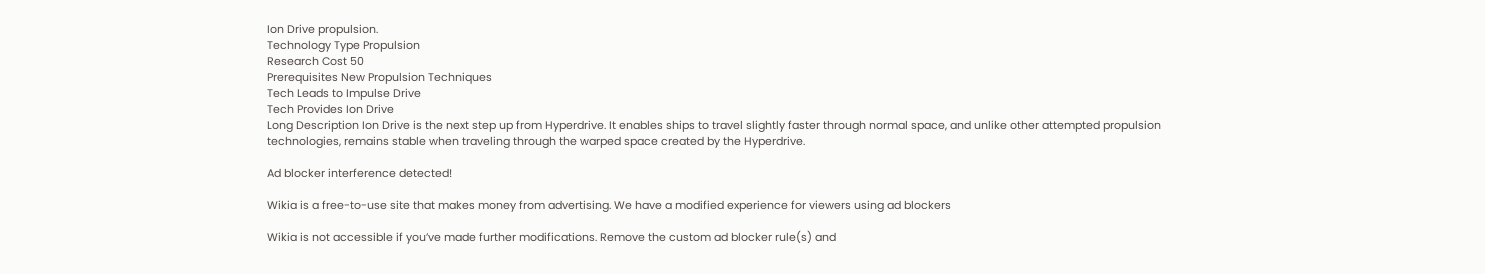Ion Drive propulsion.
Technology Type Propulsion
Research Cost 50
Prerequisites New Propulsion Techniques
Tech Leads to Impulse Drive
Tech Provides Ion Drive
Long Description Ion Drive is the next step up from Hyperdrive. It enables ships to travel slightly faster through normal space, and unlike other attempted propulsion technologies, remains stable when traveling through the warped space created by the Hyperdrive.

Ad blocker interference detected!

Wikia is a free-to-use site that makes money from advertising. We have a modified experience for viewers using ad blockers

Wikia is not accessible if you’ve made further modifications. Remove the custom ad blocker rule(s) and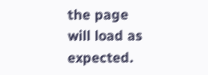the page will load as expected.